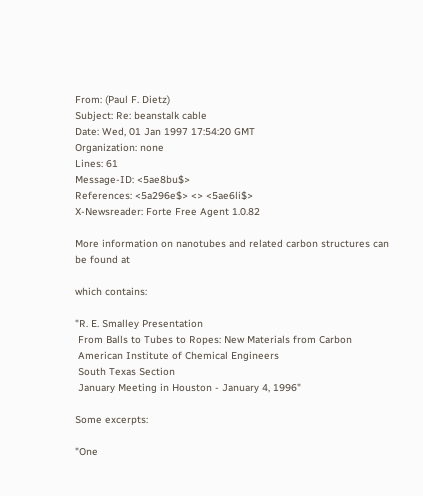From: (Paul F. Dietz)
Subject: Re: beanstalk cable
Date: Wed, 01 Jan 1997 17:54:20 GMT
Organization: none
Lines: 61
Message-ID: <5ae8bu$>
References: <5a296e$> <> <5ae6li$>
X-Newsreader: Forte Free Agent 1.0.82

More information on nanotubes and related carbon structures can
be found at

which contains:

"R. E. Smalley Presentation
 From Balls to Tubes to Ropes: New Materials from Carbon
 American Institute of Chemical Engineers
 South Texas Section
 January Meeting in Houston - January 4, 1996"

Some excerpts:

"One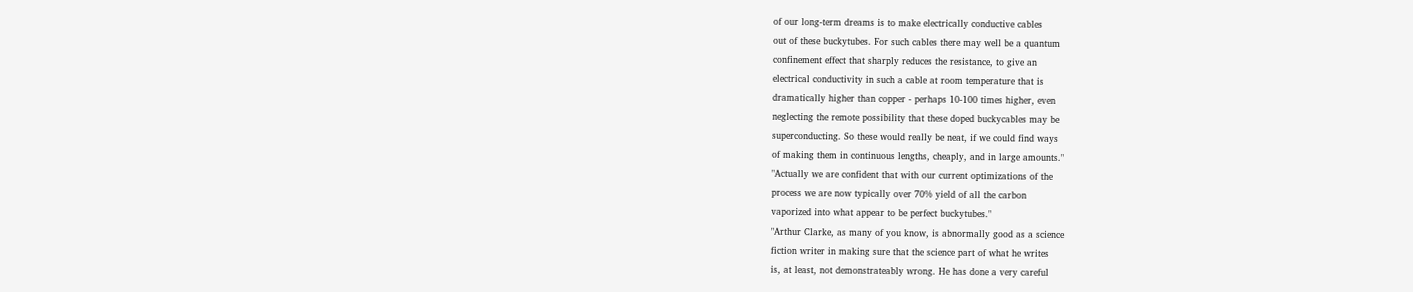of our long-term dreams is to make electrically conductive cables
out of these buckytubes. For such cables there may well be a quantum
confinement effect that sharply reduces the resistance, to give an
electrical conductivity in such a cable at room temperature that is
dramatically higher than copper - perhaps 10-100 times higher, even
neglecting the remote possibility that these doped buckycables may be
superconducting. So these would really be neat, if we could find ways
of making them in continuous lengths, cheaply, and in large amounts."
"Actually we are confident that with our current optimizations of the
process we are now typically over 70% yield of all the carbon
vaporized into what appear to be perfect buckytubes."
"Arthur Clarke, as many of you know, is abnormally good as a science
fiction writer in making sure that the science part of what he writes
is, at least, not demonstrateably wrong. He has done a very careful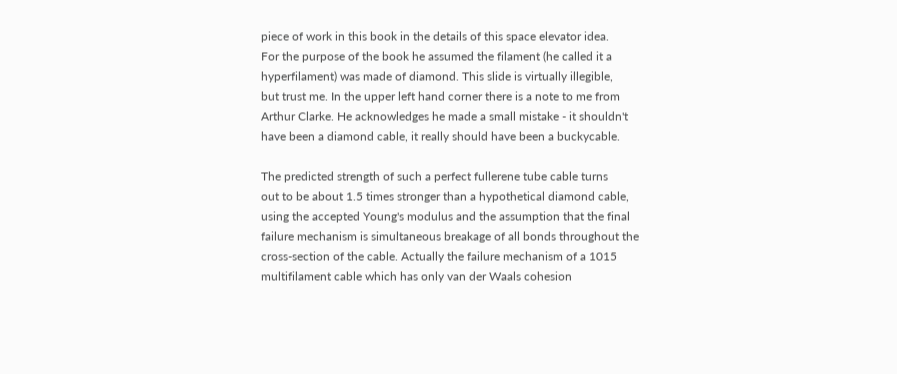piece of work in this book in the details of this space elevator idea.
For the purpose of the book he assumed the filament (he called it a
hyperfilament) was made of diamond. This slide is virtually illegible,
but trust me. In the upper left hand corner there is a note to me from
Arthur Clarke. He acknowledges he made a small mistake - it shouldn't
have been a diamond cable, it really should have been a buckycable.

The predicted strength of such a perfect fullerene tube cable turns
out to be about 1.5 times stronger than a hypothetical diamond cable,
using the accepted Young's modulus and the assumption that the final
failure mechanism is simultaneous breakage of all bonds throughout the
cross-section of the cable. Actually the failure mechanism of a 1015
multifilament cable which has only van der Waals cohesion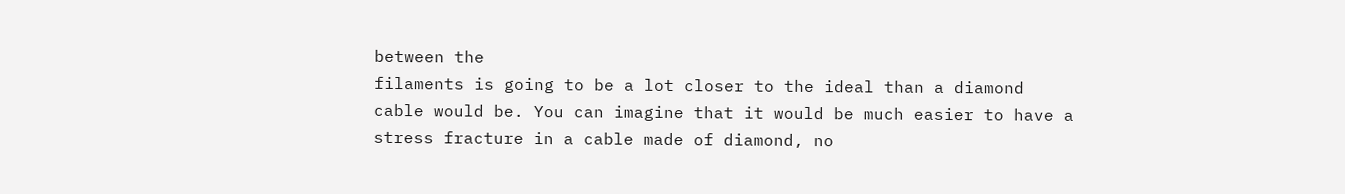between the
filaments is going to be a lot closer to the ideal than a diamond
cable would be. You can imagine that it would be much easier to have a
stress fracture in a cable made of diamond, no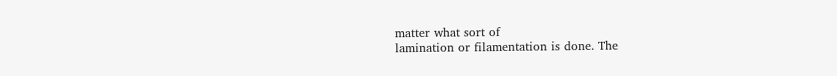matter what sort of
lamination or filamentation is done. The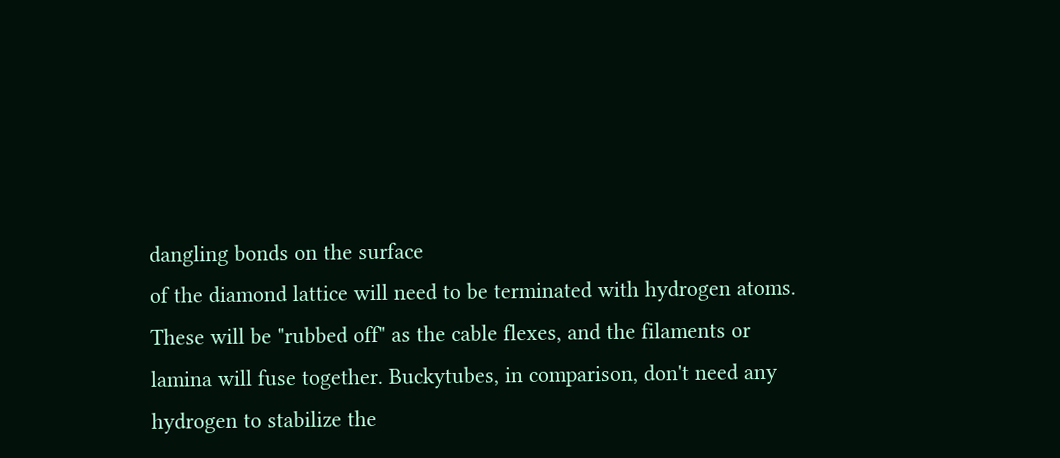dangling bonds on the surface
of the diamond lattice will need to be terminated with hydrogen atoms.
These will be "rubbed off" as the cable flexes, and the filaments or
lamina will fuse together. Buckytubes, in comparison, don't need any
hydrogen to stabilize the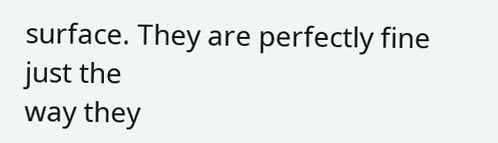surface. They are perfectly fine just the
way they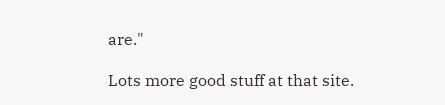are."

Lots more good stuff at that site.